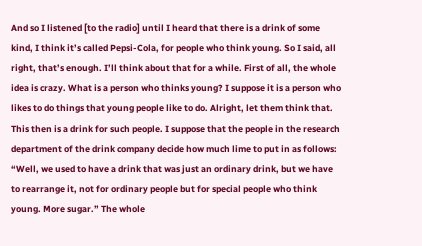And so I listened [to the radio] until I heard that there is a drink of some kind, I think it’s called Pepsi-Cola, for people who think young. So I said, all right, that’s enough. I’ll think about that for a while. First of all, the whole idea is crazy. What is a person who thinks young? I suppose it is a person who likes to do things that young people like to do. Alright, let them think that. This then is a drink for such people. I suppose that the people in the research department of the drink company decide how much lime to put in as follows: “Well, we used to have a drink that was just an ordinary drink, but we have to rearrange it, not for ordinary people but for special people who think young. More sugar.” The whole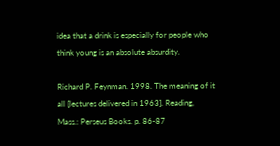idea that a drink is especially for people who think young is an absolute absurdity.

Richard P. Feynman. 1998. The meaning of it all [lectures delivered in 1963]. Reading, Mass.: Perseus Books. p. 86-87